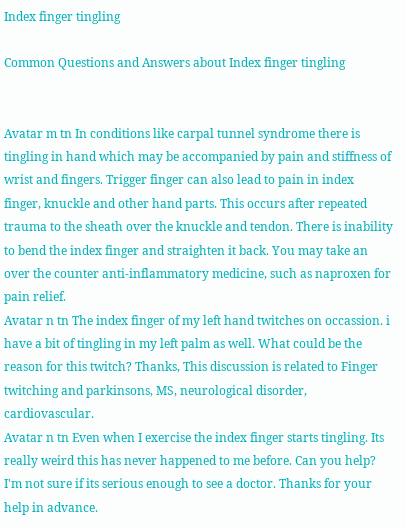Index finger tingling

Common Questions and Answers about Index finger tingling


Avatar m tn In conditions like carpal tunnel syndrome there is tingling in hand which may be accompanied by pain and stiffness of wrist and fingers. Trigger finger can also lead to pain in index finger, knuckle and other hand parts. This occurs after repeated trauma to the sheath over the knuckle and tendon. There is inability to bend the index finger and straighten it back. You may take an over the counter anti-inflammatory medicine, such as naproxen for pain relief.
Avatar n tn The index finger of my left hand twitches on occassion. i have a bit of tingling in my left palm as well. What could be the reason for this twitch? Thanks, This discussion is related to Finger twitching and parkinsons, MS, neurological disorder, cardiovascular.
Avatar n tn Even when I exercise the index finger starts tingling. Its really weird this has never happened to me before. Can you help? I'm not sure if its serious enough to see a doctor. Thanks for your help in advance.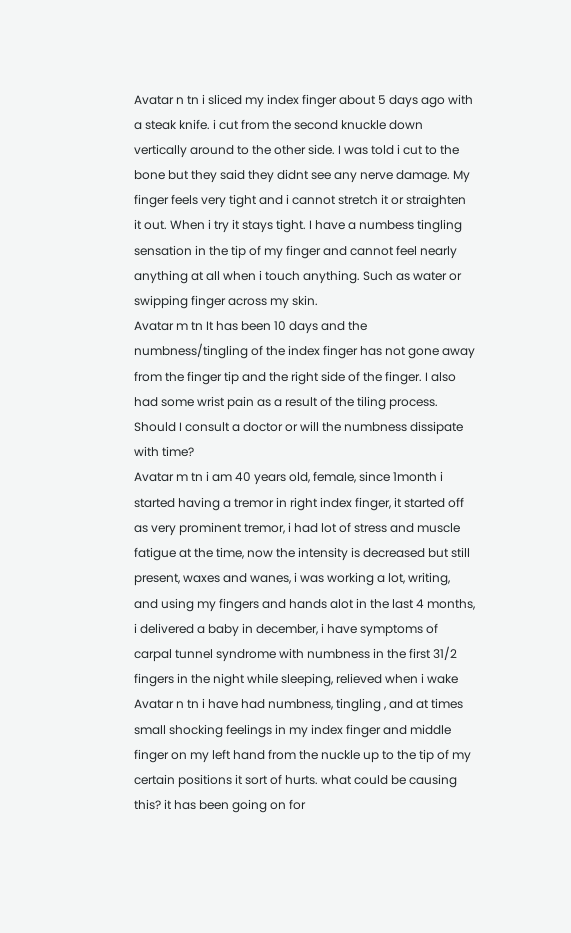Avatar n tn i sliced my index finger about 5 days ago with a steak knife. i cut from the second knuckle down vertically around to the other side. I was told i cut to the bone but they said they didnt see any nerve damage. My finger feels very tight and i cannot stretch it or straighten it out. When i try it stays tight. I have a numbess tingling sensation in the tip of my finger and cannot feel nearly anything at all when i touch anything. Such as water or swipping finger across my skin.
Avatar m tn It has been 10 days and the numbness/tingling of the index finger has not gone away from the finger tip and the right side of the finger. I also had some wrist pain as a result of the tiling process. Should I consult a doctor or will the numbness dissipate with time?
Avatar m tn i am 40 years old, female, since 1month i started having a tremor in right index finger, it started off as very prominent tremor, i had lot of stress and muscle fatigue at the time, now the intensity is decreased but still present, waxes and wanes, i was working a lot, writing, and using my fingers and hands alot in the last 4 months, i delivered a baby in december, i have symptoms of carpal tunnel syndrome with numbness in the first 31/2 fingers in the night while sleeping, relieved when i wake
Avatar n tn i have had numbness, tingling , and at times small shocking feelings in my index finger and middle finger on my left hand from the nuckle up to the tip of my certain positions it sort of hurts. what could be causing this? it has been going on for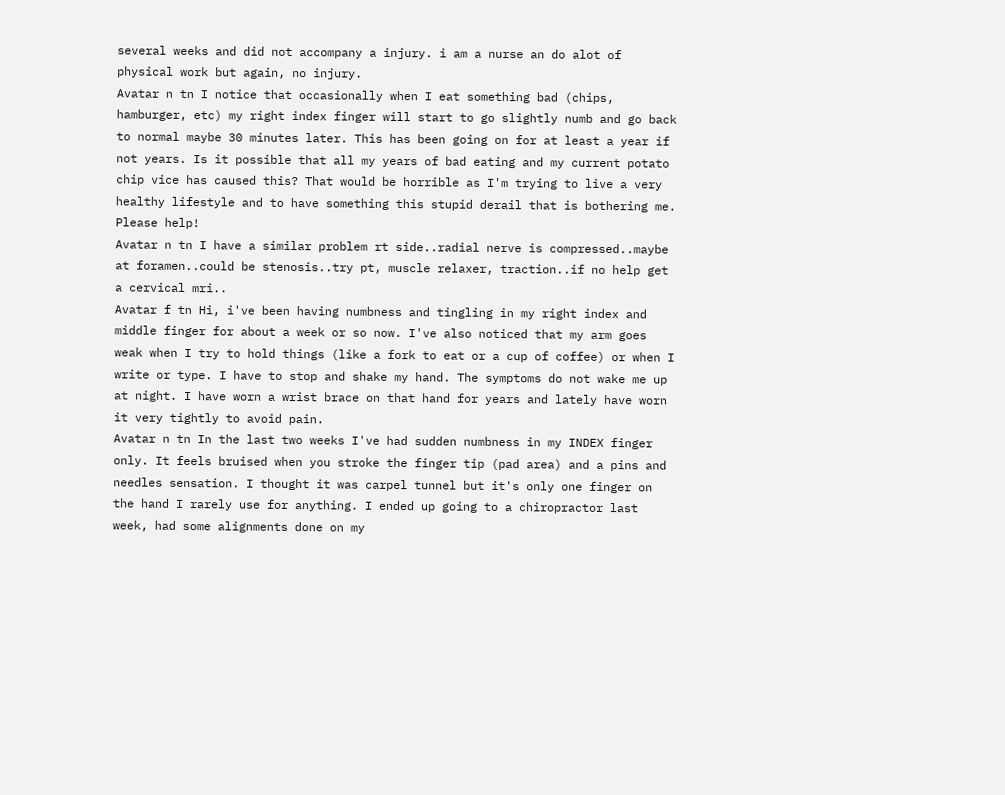several weeks and did not accompany a injury. i am a nurse an do alot of physical work but again, no injury.
Avatar n tn I notice that occasionally when I eat something bad (chips, hamburger, etc) my right index finger will start to go slightly numb and go back to normal maybe 30 minutes later. This has been going on for at least a year if not years. Is it possible that all my years of bad eating and my current potato chip vice has caused this? That would be horrible as I'm trying to live a very healthy lifestyle and to have something this stupid derail that is bothering me. Please help!
Avatar n tn I have a similar problem rt side..radial nerve is compressed..maybe at foramen..could be stenosis..try pt, muscle relaxer, traction..if no help get a cervical mri..
Avatar f tn Hi, i've been having numbness and tingling in my right index and middle finger for about a week or so now. I've also noticed that my arm goes weak when I try to hold things (like a fork to eat or a cup of coffee) or when I write or type. I have to stop and shake my hand. The symptoms do not wake me up at night. I have worn a wrist brace on that hand for years and lately have worn it very tightly to avoid pain.
Avatar n tn In the last two weeks I've had sudden numbness in my INDEX finger only. It feels bruised when you stroke the finger tip (pad area) and a pins and needles sensation. I thought it was carpel tunnel but it's only one finger on the hand I rarely use for anything. I ended up going to a chiropractor last week, had some alignments done on my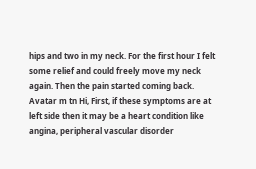hips and two in my neck. For the first hour I felt some relief and could freely move my neck again. Then the pain started coming back.
Avatar m tn Hi, First, if these symptoms are at left side then it may be a heart condition like angina, peripheral vascular disorder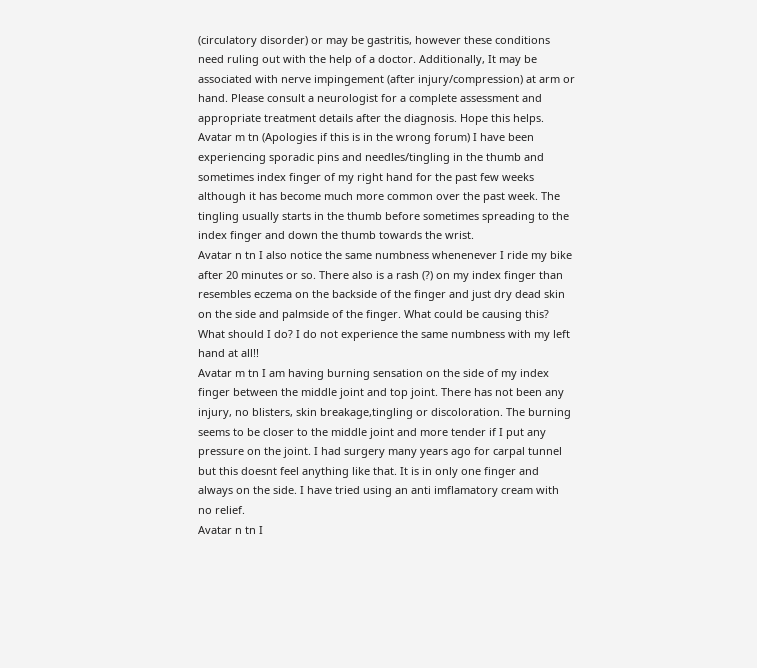(circulatory disorder) or may be gastritis, however these conditions need ruling out with the help of a doctor. Additionally, It may be associated with nerve impingement (after injury/compression) at arm or hand. Please consult a neurologist for a complete assessment and appropriate treatment details after the diagnosis. Hope this helps.
Avatar m tn (Apologies if this is in the wrong forum) I have been experiencing sporadic pins and needles/tingling in the thumb and sometimes index finger of my right hand for the past few weeks although it has become much more common over the past week. The tingling usually starts in the thumb before sometimes spreading to the index finger and down the thumb towards the wrist.
Avatar n tn I also notice the same numbness whenenever I ride my bike after 20 minutes or so. There also is a rash (?) on my index finger than resembles eczema on the backside of the finger and just dry dead skin on the side and palmside of the finger. What could be causing this? What should I do? I do not experience the same numbness with my left hand at all!!
Avatar m tn I am having burning sensation on the side of my index finger between the middle joint and top joint. There has not been any injury, no blisters, skin breakage,tingling or discoloration. The burning seems to be closer to the middle joint and more tender if I put any pressure on the joint. I had surgery many years ago for carpal tunnel but this doesnt feel anything like that. It is in only one finger and always on the side. I have tried using an anti imflamatory cream with no relief.
Avatar n tn I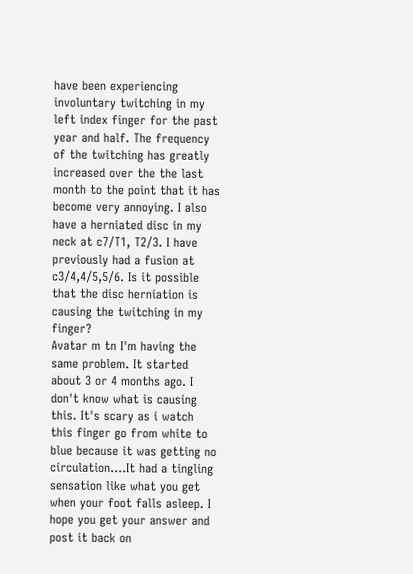have been experiencing involuntary twitching in my left index finger for the past year and half. The frequency of the twitching has greatly increased over the the last month to the point that it has become very annoying. I also have a herniated disc in my neck at c7/T1, T2/3. I have previously had a fusion at c3/4,4/5,5/6. Is it possible that the disc herniation is causing the twitching in my finger?
Avatar m tn I'm having the same problem. It started about 3 or 4 months ago. I don't know what is causing this. It's scary as i watch this finger go from white to blue because it was getting no circulation....It had a tingling sensation like what you get when your foot falls asleep. I hope you get your answer and post it back on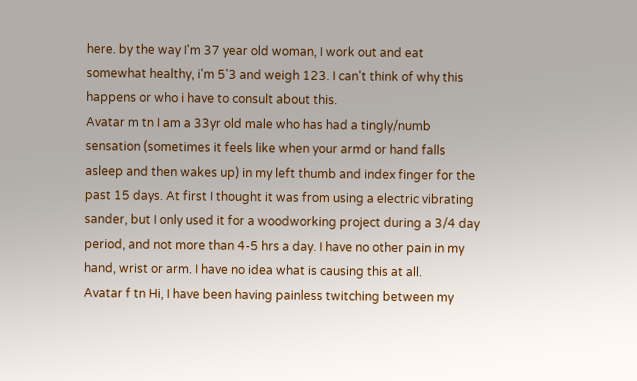here. by the way I'm 37 year old woman, I work out and eat somewhat healthy, i'm 5'3 and weigh 123. I can't think of why this happens or who i have to consult about this.
Avatar m tn I am a 33yr old male who has had a tingly/numb sensation (sometimes it feels like when your armd or hand falls asleep and then wakes up) in my left thumb and index finger for the past 15 days. At first I thought it was from using a electric vibrating sander, but I only used it for a woodworking project during a 3/4 day period, and not more than 4-5 hrs a day. I have no other pain in my hand, wrist or arm. I have no idea what is causing this at all.
Avatar f tn Hi, I have been having painless twitching between my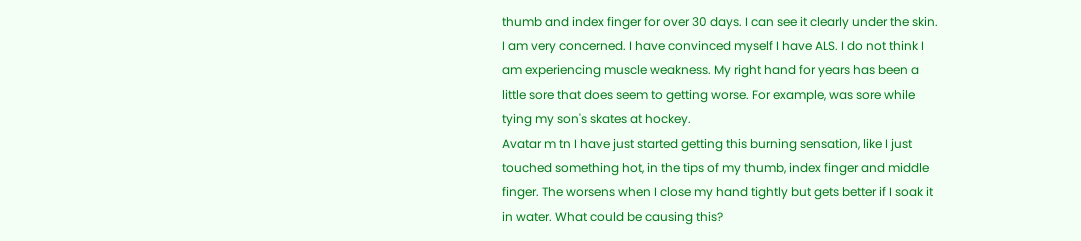thumb and index finger for over 30 days. I can see it clearly under the skin. I am very concerned. I have convinced myself I have ALS. I do not think I am experiencing muscle weakness. My right hand for years has been a little sore that does seem to getting worse. For example, was sore while tying my son's skates at hockey.
Avatar m tn I have just started getting this burning sensation, like I just touched something hot, in the tips of my thumb, index finger and middle finger. The worsens when I close my hand tightly but gets better if I soak it in water. What could be causing this?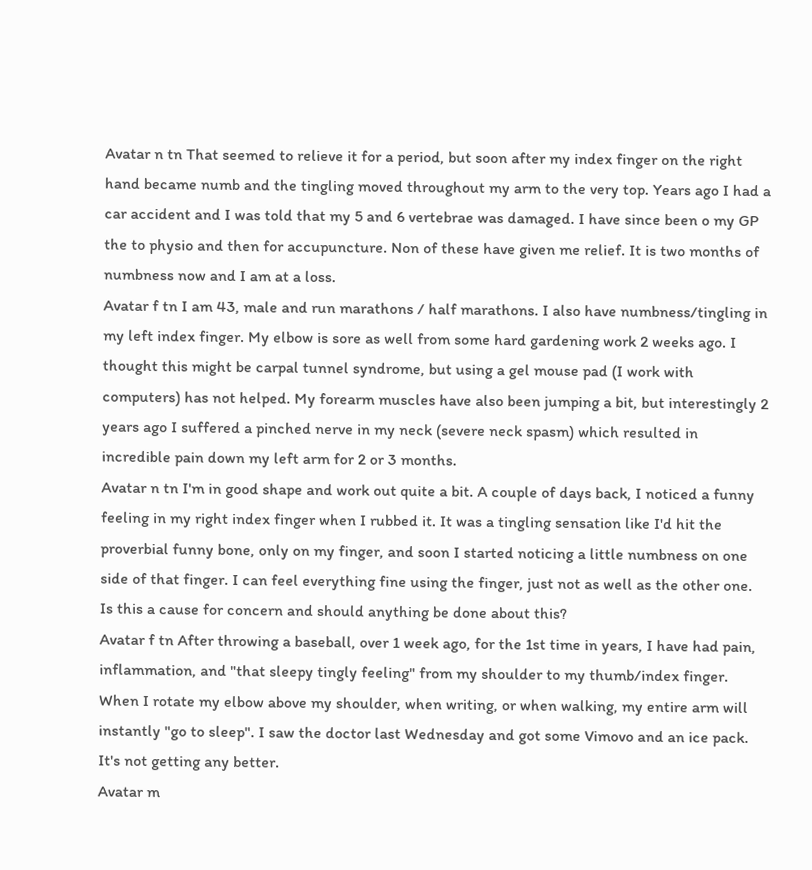Avatar n tn That seemed to relieve it for a period, but soon after my index finger on the right hand became numb and the tingling moved throughout my arm to the very top. Years ago I had a car accident and I was told that my 5 and 6 vertebrae was damaged. I have since been o my GP the to physio and then for accupuncture. Non of these have given me relief. It is two months of numbness now and I am at a loss.
Avatar f tn I am 43, male and run marathons / half marathons. I also have numbness/tingling in my left index finger. My elbow is sore as well from some hard gardening work 2 weeks ago. I thought this might be carpal tunnel syndrome, but using a gel mouse pad (I work with computers) has not helped. My forearm muscles have also been jumping a bit, but interestingly 2 years ago I suffered a pinched nerve in my neck (severe neck spasm) which resulted in incredible pain down my left arm for 2 or 3 months.
Avatar n tn I'm in good shape and work out quite a bit. A couple of days back, I noticed a funny feeling in my right index finger when I rubbed it. It was a tingling sensation like I'd hit the proverbial funny bone, only on my finger, and soon I started noticing a little numbness on one side of that finger. I can feel everything fine using the finger, just not as well as the other one. Is this a cause for concern and should anything be done about this?
Avatar f tn After throwing a baseball, over 1 week ago, for the 1st time in years, I have had pain, inflammation, and "that sleepy tingly feeling" from my shoulder to my thumb/index finger. When I rotate my elbow above my shoulder, when writing, or when walking, my entire arm will instantly "go to sleep". I saw the doctor last Wednesday and got some Vimovo and an ice pack. It's not getting any better.
Avatar m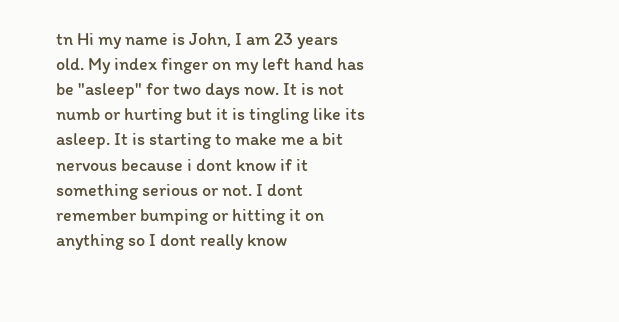tn Hi my name is John, I am 23 years old. My index finger on my left hand has be "asleep" for two days now. It is not numb or hurting but it is tingling like its asleep. It is starting to make me a bit nervous because i dont know if it something serious or not. I dont remember bumping or hitting it on anything so I dont really know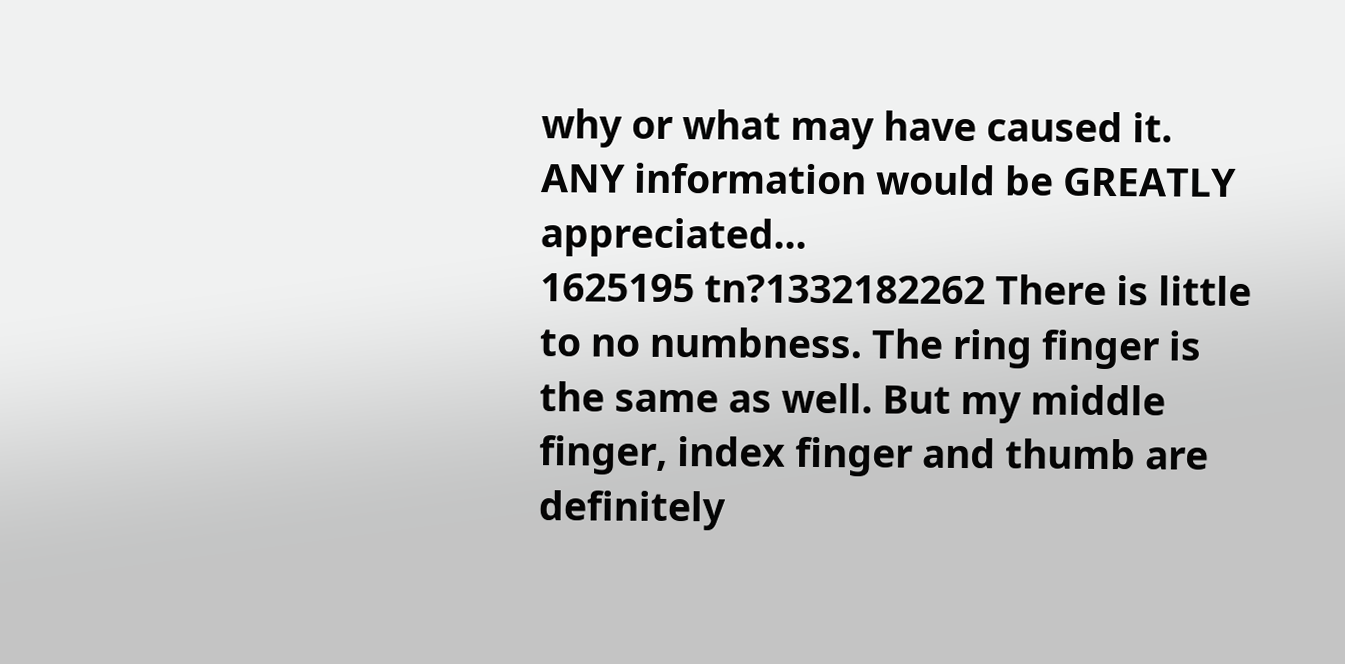why or what may have caused it. ANY information would be GREATLY appreciated...
1625195 tn?1332182262 There is little to no numbness. The ring finger is the same as well. But my middle finger, index finger and thumb are definitely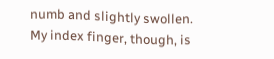numb and slightly swollen. My index finger, though, is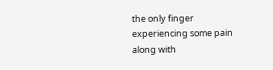the only finger experiencing some pain along with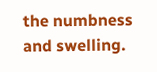the numbness and swelling.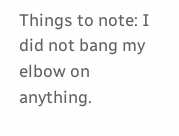Things to note: I did not bang my elbow on anything.